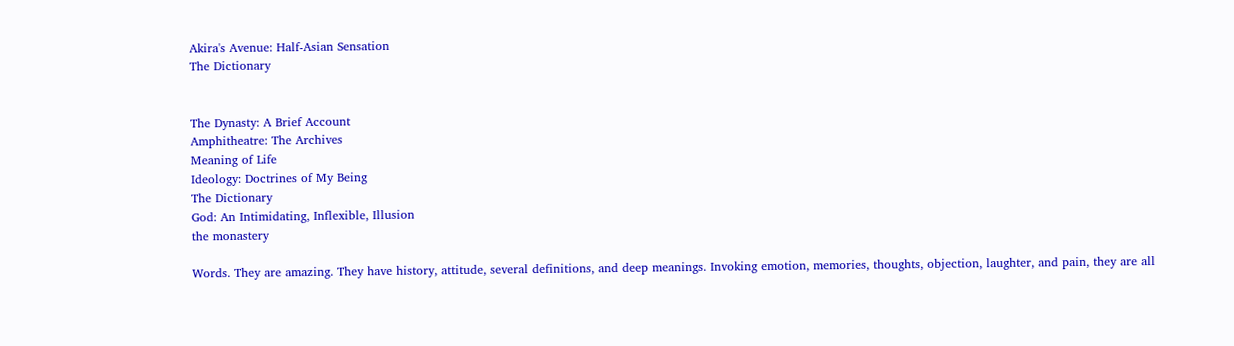Akira's Avenue: Half-Asian Sensation
The Dictionary


The Dynasty: A Brief Account
Amphitheatre: The Archives
Meaning of Life
Ideology: Doctrines of My Being
The Dictionary
God: An Intimidating, Inflexible, Illusion
the monastery

Words. They are amazing. They have history, attitude, several definitions, and deep meanings. Invoking emotion, memories, thoughts, objection, laughter, and pain, they are all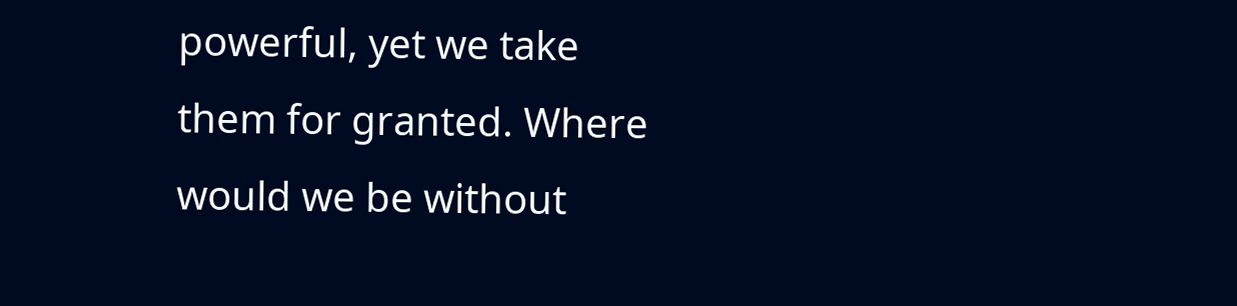powerful, yet we take them for granted. Where would we be without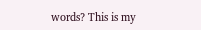words? This is my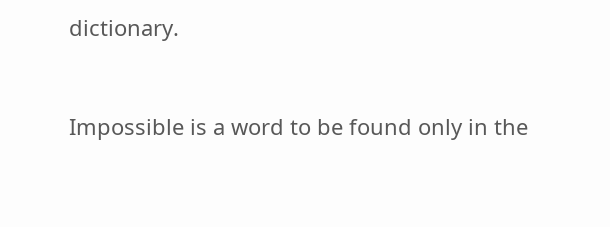dictionary.


Impossible is a word to be found only in the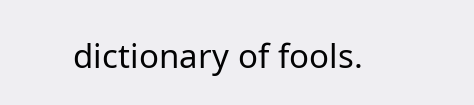dictionary of fools.